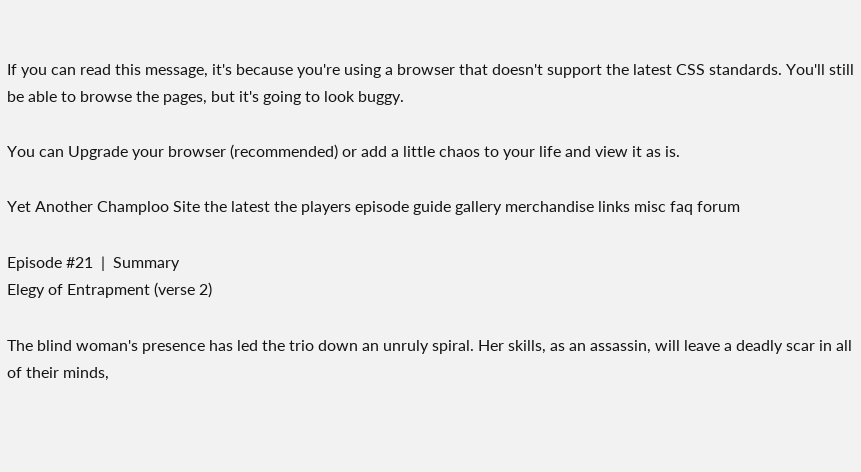If you can read this message, it's because you're using a browser that doesn't support the latest CSS standards. You'll still be able to browse the pages, but it's going to look buggy.

You can Upgrade your browser (recommended) or add a little chaos to your life and view it as is.

Yet Another Champloo Site the latest the players episode guide gallery merchandise links misc faq forum

Episode #21  |  Summary
Elegy of Entrapment (verse 2)

The blind woman's presence has led the trio down an unruly spiral. Her skills, as an assassin, will leave a deadly scar in all of their minds,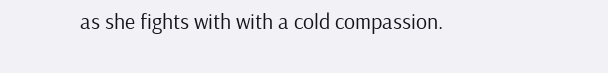as she fights with with a cold compassion.